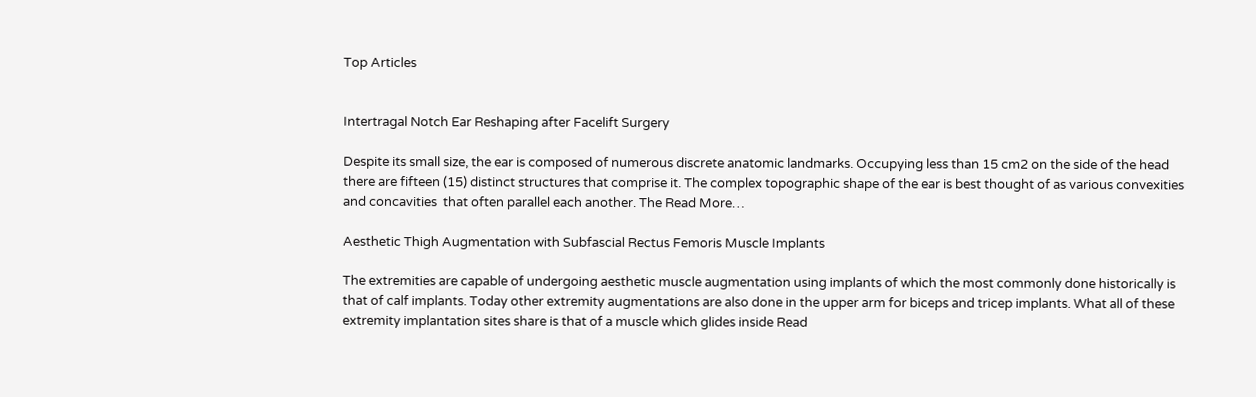Top Articles


Intertragal Notch Ear Reshaping after Facelift Surgery

Despite its small size, the ear is composed of numerous discrete anatomic landmarks. Occupying less than 15 cm2 on the side of the head there are fifteen (15) distinct structures that comprise it. The complex topographic shape of the ear is best thought of as various convexities and concavities  that often parallel each another. The Read More…

Aesthetic Thigh Augmentation with Subfascial Rectus Femoris Muscle Implants

The extremities are capable of undergoing aesthetic muscle augmentation using implants of which the most commonly done historically is that of calf implants. Today other extremity augmentations are also done in the upper arm for biceps and tricep implants. What all of these extremity implantation sites share is that of a muscle which glides inside Read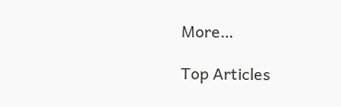More…

Top Articles